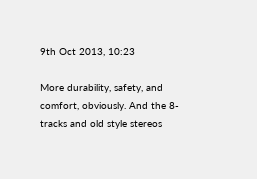9th Oct 2013, 10:23

More durability, safety, and comfort, obviously. And the 8-tracks and old style stereos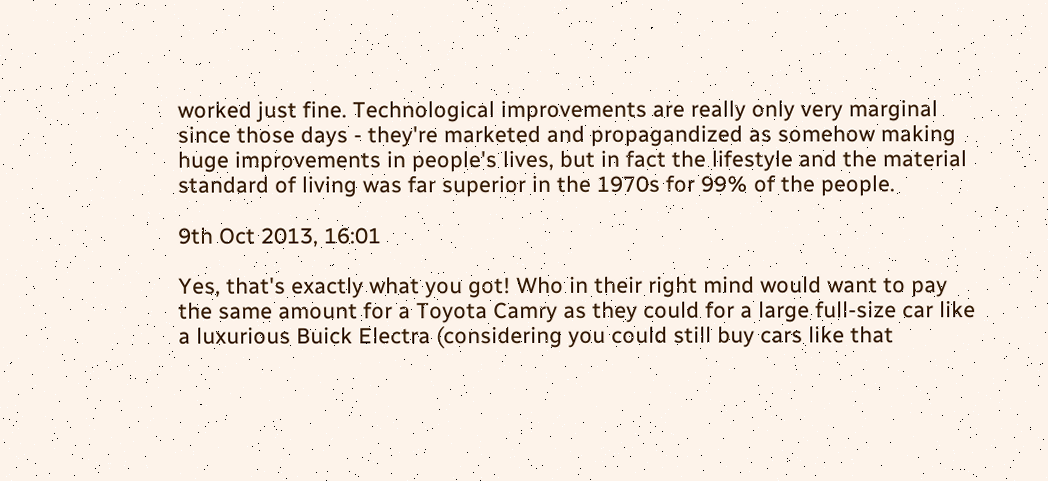worked just fine. Technological improvements are really only very marginal since those days - they're marketed and propagandized as somehow making huge improvements in people's lives, but in fact the lifestyle and the material standard of living was far superior in the 1970s for 99% of the people.

9th Oct 2013, 16:01

Yes, that's exactly what you got! Who in their right mind would want to pay the same amount for a Toyota Camry as they could for a large full-size car like a luxurious Buick Electra (considering you could still buy cars like that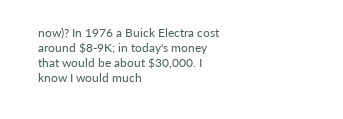now)? In 1976 a Buick Electra cost around $8-9K; in today's money that would be about $30,000. I know I would much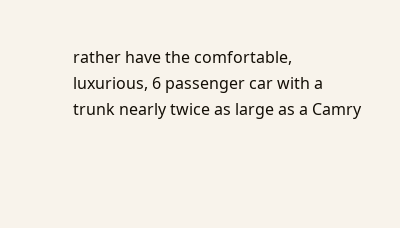rather have the comfortable, luxurious, 6 passenger car with a trunk nearly twice as large as a Camry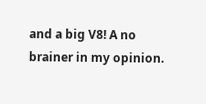and a big V8! A no brainer in my opinion.